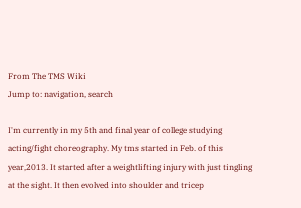From The TMS Wiki
Jump to: navigation, search

I'm currently in my 5th and final year of college studying acting/fight choreography. My tms started in Feb. of this year,2013. It started after a weightlifting injury with just tingling at the sight. It then evolved into shoulder and tricep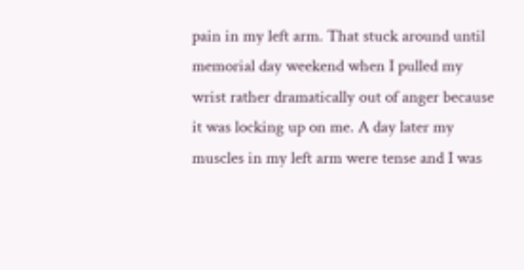pain in my left arm. That stuck around until memorial day weekend when I pulled my wrist rather dramatically out of anger because it was locking up on me. A day later my muscles in my left arm were tense and I was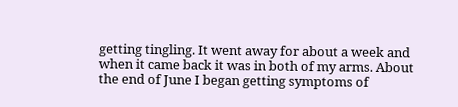getting tingling. It went away for about a week and when it came back it was in both of my arms. About the end of June I began getting symptoms of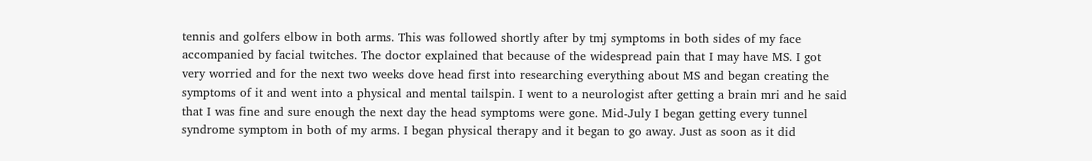tennis and golfers elbow in both arms. This was followed shortly after by tmj symptoms in both sides of my face accompanied by facial twitches. The doctor explained that because of the widespread pain that I may have MS. I got very worried and for the next two weeks dove head first into researching everything about MS and began creating the symptoms of it and went into a physical and mental tailspin. I went to a neurologist after getting a brain mri and he said that I was fine and sure enough the next day the head symptoms were gone. Mid-July I began getting every tunnel syndrome symptom in both of my arms. I began physical therapy and it began to go away. Just as soon as it did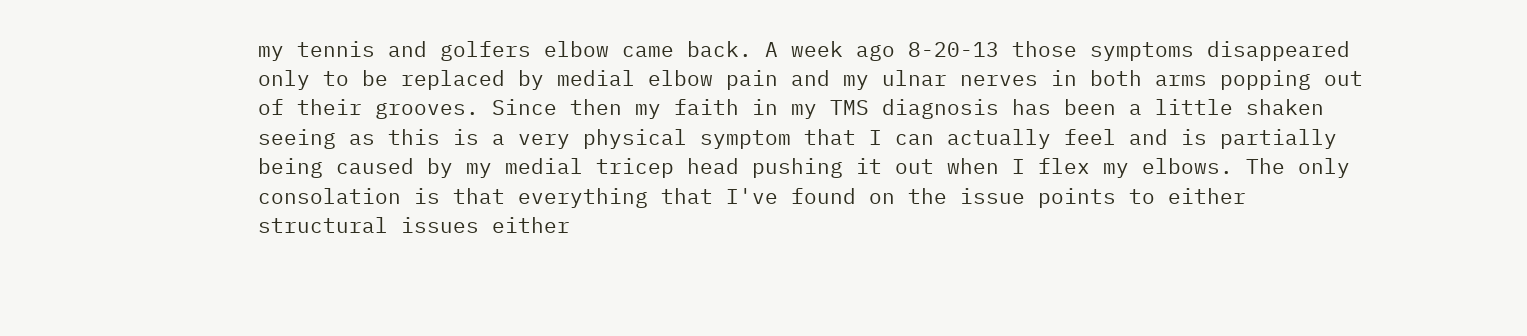my tennis and golfers elbow came back. A week ago 8-20-13 those symptoms disappeared only to be replaced by medial elbow pain and my ulnar nerves in both arms popping out of their grooves. Since then my faith in my TMS diagnosis has been a little shaken seeing as this is a very physical symptom that I can actually feel and is partially being caused by my medial tricep head pushing it out when I flex my elbows. The only consolation is that everything that I've found on the issue points to either structural issues either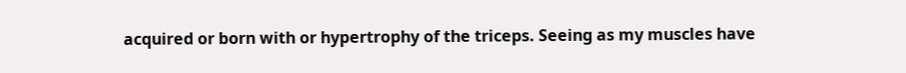acquired or born with or hypertrophy of the triceps. Seeing as my muscles have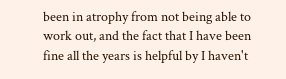been in atrophy from not being able to work out, and the fact that I have been fine all the years is helpful by I haven't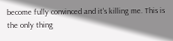become fully convinced and it's killing me. This is the only thing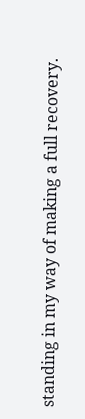standing in my way of making a full recovery.